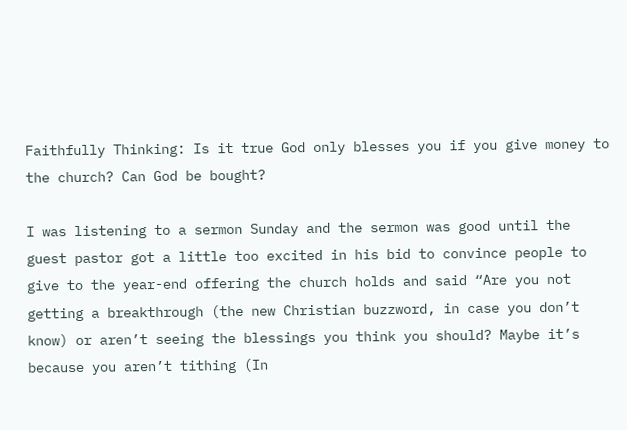Faithfully Thinking: Is it true God only blesses you if you give money to the church? Can God be bought?

I was listening to a sermon Sunday and the sermon was good until the guest pastor got a little too excited in his bid to convince people to give to the year-end offering the church holds and said “Are you not getting a breakthrough (the new Christian buzzword, in case you don’t know) or aren’t seeing the blessings you think you should? Maybe it’s because you aren’t tithing (In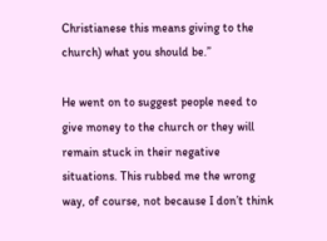Christianese this means giving to the church) what you should be.”

He went on to suggest people need to give money to the church or they will remain stuck in their negative situations. This rubbed me the wrong way, of course, not because I don’t think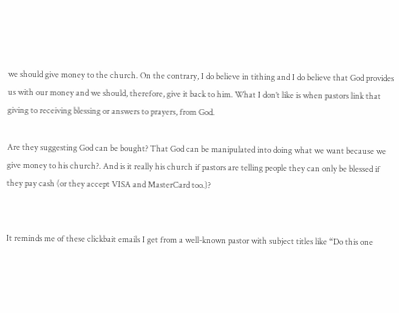we should give money to the church. On the contrary, I do believe in tithing and I do believe that God provides us with our money and we should, therefore, give it back to him. What I don’t like is when pastors link that giving to receiving blessing or answers to prayers, from God.

Are they suggesting God can be bought? That God can be manipulated into doing what we want because we give money to his church?. And is it really his church if pastors are telling people they can only be blessed if they pay cash (or they accept VISA and MasterCard too.)?


It reminds me of these clickbait emails I get from a well-known pastor with subject titles like “Do this one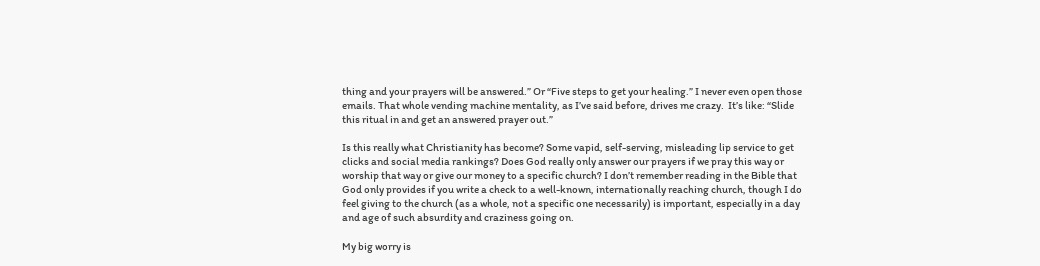thing and your prayers will be answered.” Or “Five steps to get your healing.” I never even open those emails. That whole vending machine mentality, as I’ve said before, drives me crazy.  It’s like: “Slide this ritual in and get an answered prayer out.”

Is this really what Christianity has become? Some vapid, self-serving, misleading lip service to get clicks and social media rankings? Does God really only answer our prayers if we pray this way or worship that way or give our money to a specific church? I don’t remember reading in the Bible that God only provides if you write a check to a well-known, internationally reaching church, though I do feel giving to the church (as a whole, not a specific one necessarily) is important, especially in a day and age of such absurdity and craziness going on.

My big worry is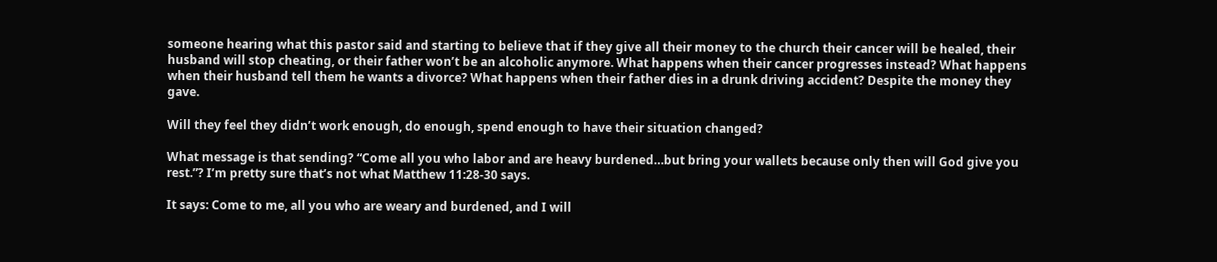someone hearing what this pastor said and starting to believe that if they give all their money to the church their cancer will be healed, their husband will stop cheating, or their father won’t be an alcoholic anymore. What happens when their cancer progresses instead? What happens when their husband tell them he wants a divorce? What happens when their father dies in a drunk driving accident? Despite the money they gave.

Will they feel they didn’t work enough, do enough, spend enough to have their situation changed?

What message is that sending? “Come all you who labor and are heavy burdened…but bring your wallets because only then will God give you rest.”? I’m pretty sure that’s not what Matthew 11:28-30 says.

It says: Come to me, all you who are weary and burdened, and I will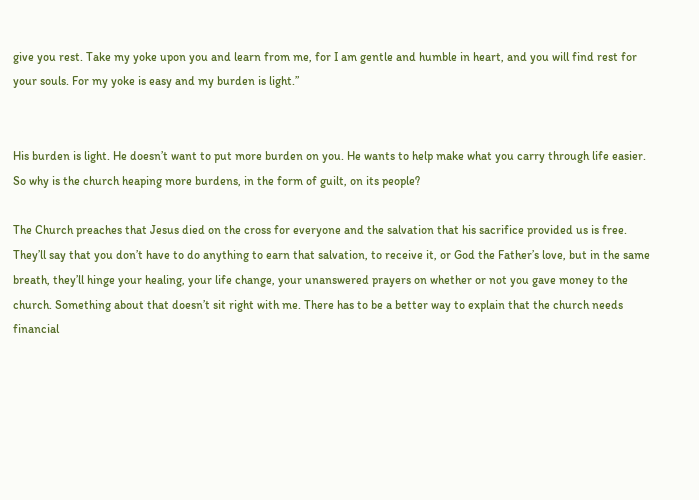give you rest. Take my yoke upon you and learn from me, for I am gentle and humble in heart, and you will find rest for your souls. For my yoke is easy and my burden is light.”


His burden is light. He doesn’t want to put more burden on you. He wants to help make what you carry through life easier. So why is the church heaping more burdens, in the form of guilt, on its people?

The Church preaches that Jesus died on the cross for everyone and the salvation that his sacrifice provided us is free. They’ll say that you don’t have to do anything to earn that salvation, to receive it, or God the Father’s love, but in the same breath, they’ll hinge your healing, your life change, your unanswered prayers on whether or not you gave money to the church. Something about that doesn’t sit right with me. There has to be a better way to explain that the church needs financial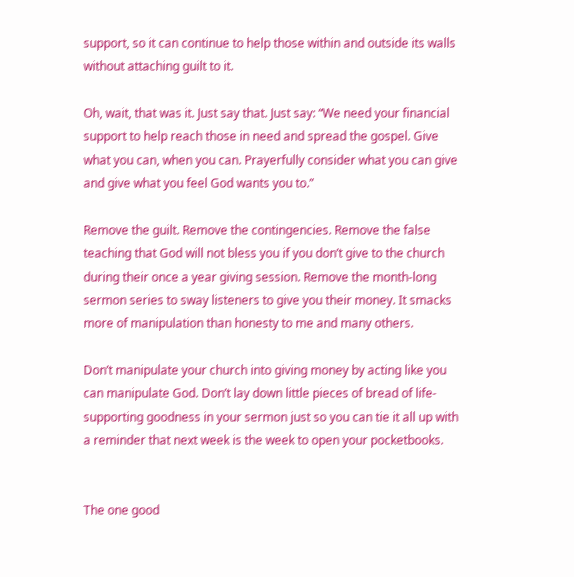support, so it can continue to help those within and outside its walls without attaching guilt to it.

Oh, wait, that was it. Just say that. Just say: “We need your financial support to help reach those in need and spread the gospel. Give what you can, when you can. Prayerfully consider what you can give and give what you feel God wants you to.”

Remove the guilt. Remove the contingencies. Remove the false teaching that God will not bless you if you don’t give to the church during their once a year giving session. Remove the month-long sermon series to sway listeners to give you their money. It smacks more of manipulation than honesty to me and many others.

Don’t manipulate your church into giving money by acting like you can manipulate God. Don’t lay down little pieces of bread of life-supporting goodness in your sermon just so you can tie it all up with a reminder that next week is the week to open your pocketbooks.


The one good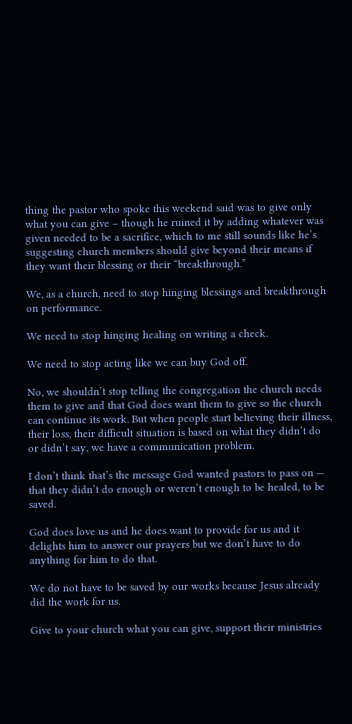thing the pastor who spoke this weekend said was to give only what you can give – though he ruined it by adding whatever was given needed to be a sacrifice, which to me still sounds like he’s suggesting church members should give beyond their means if they want their blessing or their “breakthrough.”

We, as a church, need to stop hinging blessings and breakthrough on performance.

We need to stop hinging healing on writing a check.

We need to stop acting like we can buy God off.

No, we shouldn’t stop telling the congregation the church needs them to give and that God does want them to give so the church can continue its work. But when people start believing their illness, their loss, their difficult situation is based on what they didn’t do or didn’t say, we have a communication problem.

I don’t think that’s the message God wanted pastors to pass on — that they didn’t do enough or weren’t enough to be healed, to be saved.

God does love us and he does want to provide for us and it delights him to answer our prayers but we don’t have to do anything for him to do that.

We do not have to be saved by our works because Jesus already did the work for us.

Give to your church what you can give, support their ministries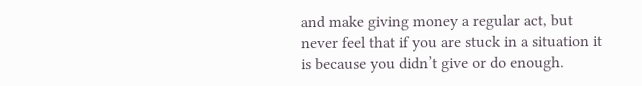and make giving money a regular act, but never feel that if you are stuck in a situation it is because you didn’t give or do enough.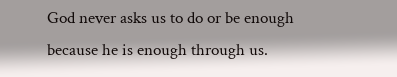God never asks us to do or be enough because he is enough through us.